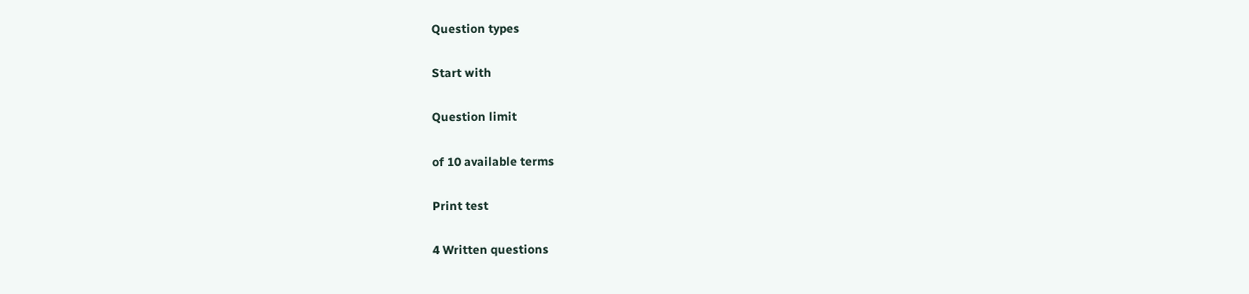Question types

Start with

Question limit

of 10 available terms

Print test

4 Written questions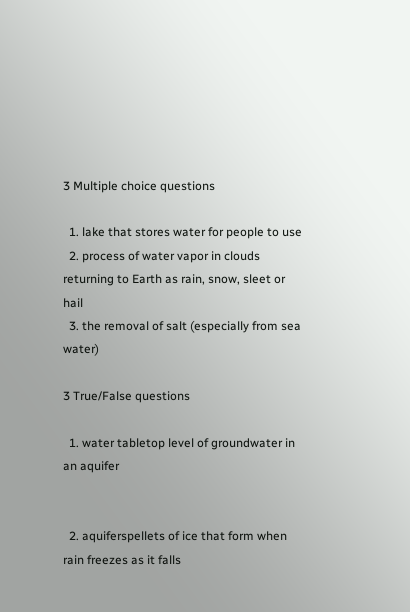3 Multiple choice questions

  1. lake that stores water for people to use
  2. process of water vapor in clouds returning to Earth as rain, snow, sleet or hail
  3. the removal of salt (especially from sea water)

3 True/False questions

  1. water tabletop level of groundwater in an aquifer


  2. aquiferspellets of ice that form when rain freezes as it falls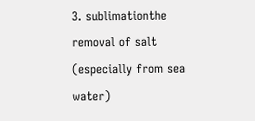3. sublimationthe removal of salt (especially from sea water)